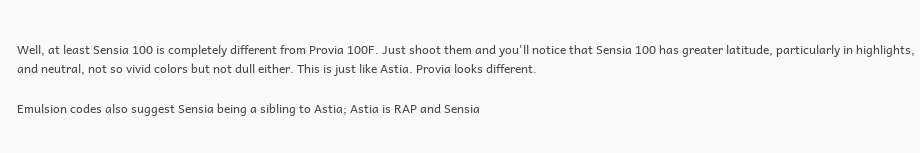Well, at least Sensia 100 is completely different from Provia 100F. Just shoot them and you'll notice that Sensia 100 has greater latitude, particularly in highlights, and neutral, not so vivid colors but not dull either. This is just like Astia. Provia looks different.

Emulsion codes also suggest Sensia being a sibling to Astia; Astia is RAP and Sensia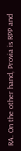RA. On the other hand, Provia is RPP and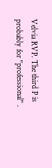Velvia RVP. The third P is probably for "professional" .